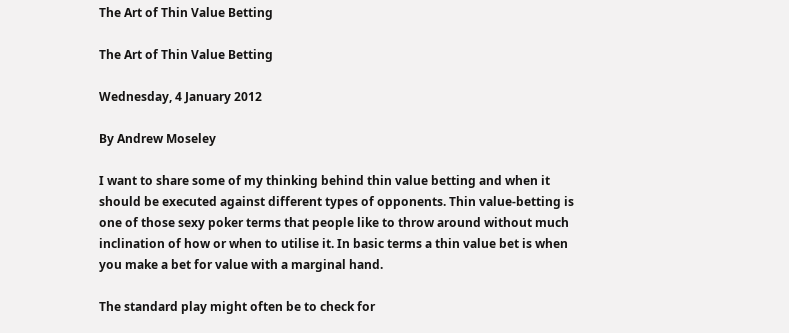The Art of Thin Value Betting

The Art of Thin Value Betting

Wednesday, 4 January 2012

By Andrew Moseley

I want to share some of my thinking behind thin value betting and when it should be executed against different types of opponents. Thin value-betting is one of those sexy poker terms that people like to throw around without much inclination of how or when to utilise it. In basic terms a thin value bet is when you make a bet for value with a marginal hand.

The standard play might often be to check for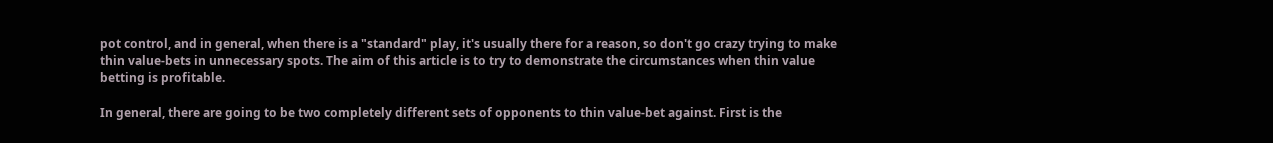pot control, and in general, when there is a "standard" play, it's usually there for a reason, so don't go crazy trying to make thin value-bets in unnecessary spots. The aim of this article is to try to demonstrate the circumstances when thin value betting is profitable.

In general, there are going to be two completely different sets of opponents to thin value-bet against. First is the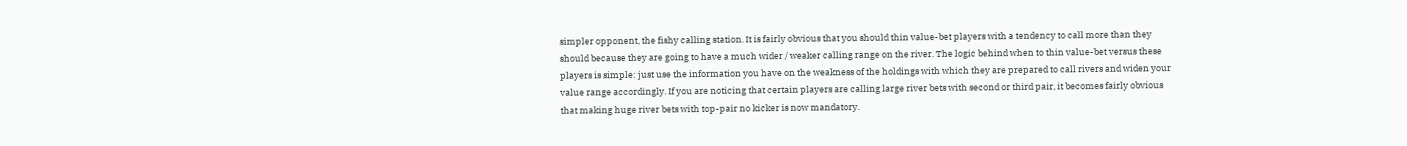simpler opponent, the fishy calling station. It is fairly obvious that you should thin value-bet players with a tendency to call more than they should because they are going to have a much wider / weaker calling range on the river. The logic behind when to thin value-bet versus these players is simple: just use the information you have on the weakness of the holdings with which they are prepared to call rivers and widen your value range accordingly. If you are noticing that certain players are calling large river bets with second or third pair, it becomes fairly obvious that making huge river bets with top-pair no kicker is now mandatory.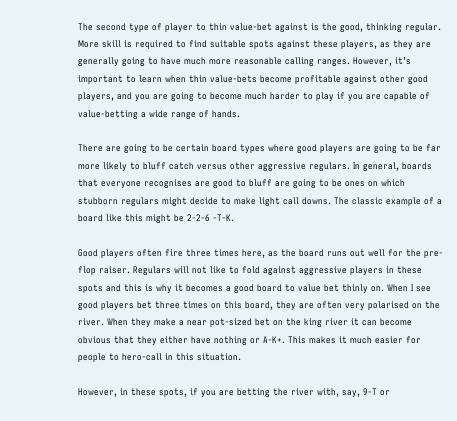The second type of player to thin value-bet against is the good, thinking regular. More skill is required to find suitable spots against these players, as they are generally going to have much more reasonable calling ranges. However, it’s important to learn when thin value-bets become profitable against other good players, and you are going to become much harder to play if you are capable of value-betting a wide range of hands.

There are going to be certain board types where good players are going to be far more likely to bluff catch versus other aggressive regulars. In general, boards that everyone recognises are good to bluff are going to be ones on which stubborn regulars might decide to make light call downs. The classic example of a board like this might be 2-2-6 -T-K.

Good players often fire three times here, as the board runs out well for the pre-flop raiser. Regulars will not like to fold against aggressive players in these spots and this is why it becomes a good board to value bet thinly on. When I see good players bet three times on this board, they are often very polarised on the river. When they make a near pot-sized bet on the king river it can become obvious that they either have nothing or A-K+. This makes it much easier for people to hero-call in this situation.

However, in these spots, if you are betting the river with, say, 9-T or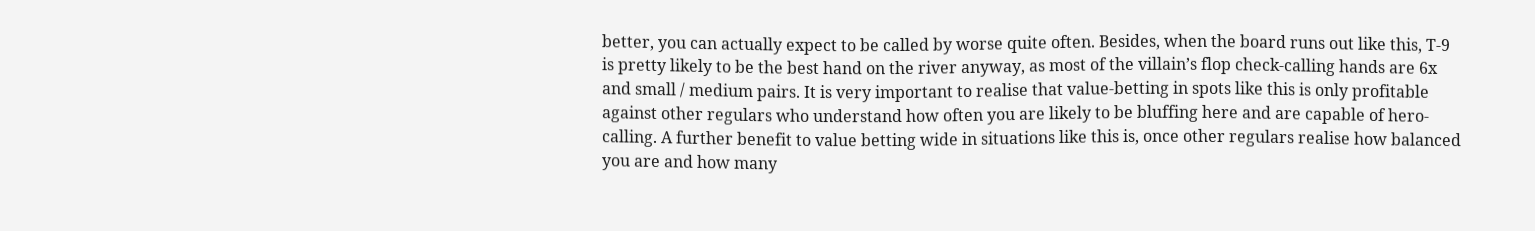better, you can actually expect to be called by worse quite often. Besides, when the board runs out like this, T-9 is pretty likely to be the best hand on the river anyway, as most of the villain’s flop check-calling hands are 6x and small / medium pairs. It is very important to realise that value-betting in spots like this is only profitable against other regulars who understand how often you are likely to be bluffing here and are capable of hero-calling. A further benefit to value betting wide in situations like this is, once other regulars realise how balanced you are and how many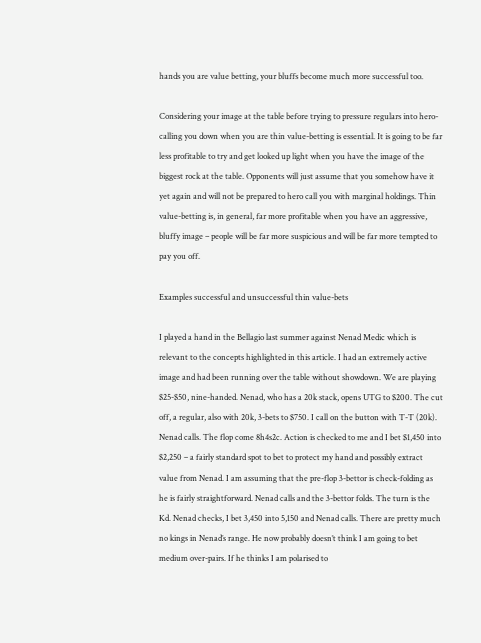hands you are value betting, your bluffs become much more successful too.

Considering your image at the table before trying to pressure regulars into hero-calling you down when you are thin value-betting is essential. It is going to be far less profitable to try and get looked up light when you have the image of the biggest rock at the table. Opponents will just assume that you somehow have it yet again and will not be prepared to hero call you with marginal holdings. Thin value-betting is, in general, far more profitable when you have an aggressive, bluffy image – people will be far more suspicious and will be far more tempted to pay you off.

Examples successful and unsuccessful thin value-bets

I played a hand in the Bellagio last summer against Nenad Medic which is relevant to the concepts highlighted in this article. I had an extremely active image and had been running over the table without showdown. We are playing $25-$50, nine-handed. Nenad, who has a 20k stack, opens UTG to $200. The cut off, a regular, also with 20k, 3-bets to $750. I call on the button with T-T (20k). Nenad calls. The flop come 8h4s2c. Action is checked to me and I bet $1,450 into $2,250 – a fairly standard spot to bet to protect my hand and possibly extract value from Nenad. I am assuming that the pre-flop 3-bettor is check-folding as he is fairly straightforward. Nenad calls and the 3-bettor folds. The turn is the Kd. Nenad checks, I bet 3,450 into 5,150 and Nenad calls. There are pretty much no kings in Nenad’s range. He now probably doesn’t think I am going to bet medium over-pairs. If he thinks I am polarised to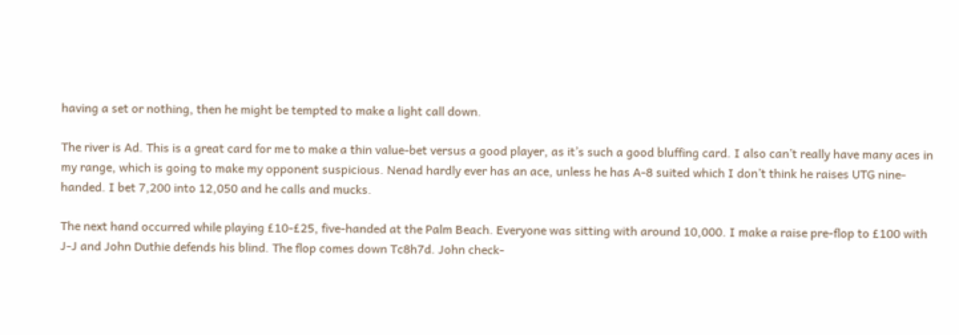having a set or nothing, then he might be tempted to make a light call down.

The river is Ad. This is a great card for me to make a thin value-bet versus a good player, as it’s such a good bluffing card. I also can’t really have many aces in my range, which is going to make my opponent suspicious. Nenad hardly ever has an ace, unless he has A-8 suited which I don’t think he raises UTG nine-handed. I bet 7,200 into 12,050 and he calls and mucks.

The next hand occurred while playing £10-£25, five-handed at the Palm Beach. Everyone was sitting with around 10,000. I make a raise pre-flop to £100 with J-J and John Duthie defends his blind. The flop comes down Tc8h7d. John check-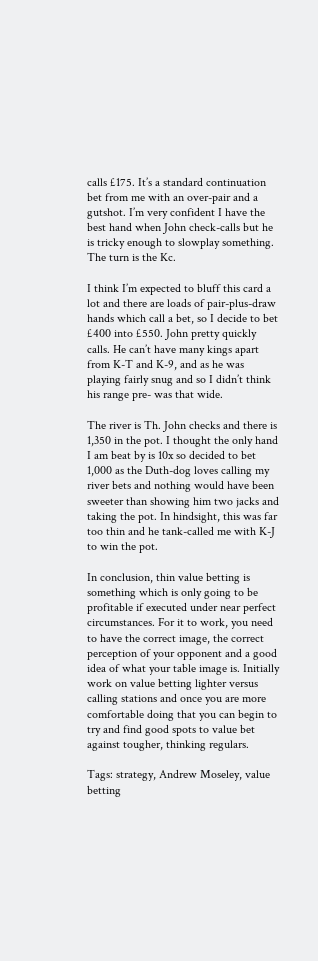calls £175. It’s a standard continuation bet from me with an over-pair and a gutshot. I’m very confident I have the best hand when John check-calls but he is tricky enough to slowplay something. The turn is the Kc.

I think I’m expected to bluff this card a lot and there are loads of pair-plus-draw hands which call a bet, so I decide to bet £400 into £550. John pretty quickly calls. He can’t have many kings apart from K-T and K-9, and as he was playing fairly snug and so I didn’t think his range pre- was that wide.

The river is Th. John checks and there is 1,350 in the pot. I thought the only hand I am beat by is 10x so decided to bet 1,000 as the Duth-dog loves calling my river bets and nothing would have been sweeter than showing him two jacks and taking the pot. In hindsight, this was far too thin and he tank-called me with K-J to win the pot.

In conclusion, thin value betting is something which is only going to be profitable if executed under near perfect circumstances. For it to work, you need to have the correct image, the correct perception of your opponent and a good idea of what your table image is. Initially work on value betting lighter versus calling stations and once you are more comfortable doing that you can begin to try and find good spots to value bet against tougher, thinking regulars.

Tags: strategy, Andrew Moseley, value betting